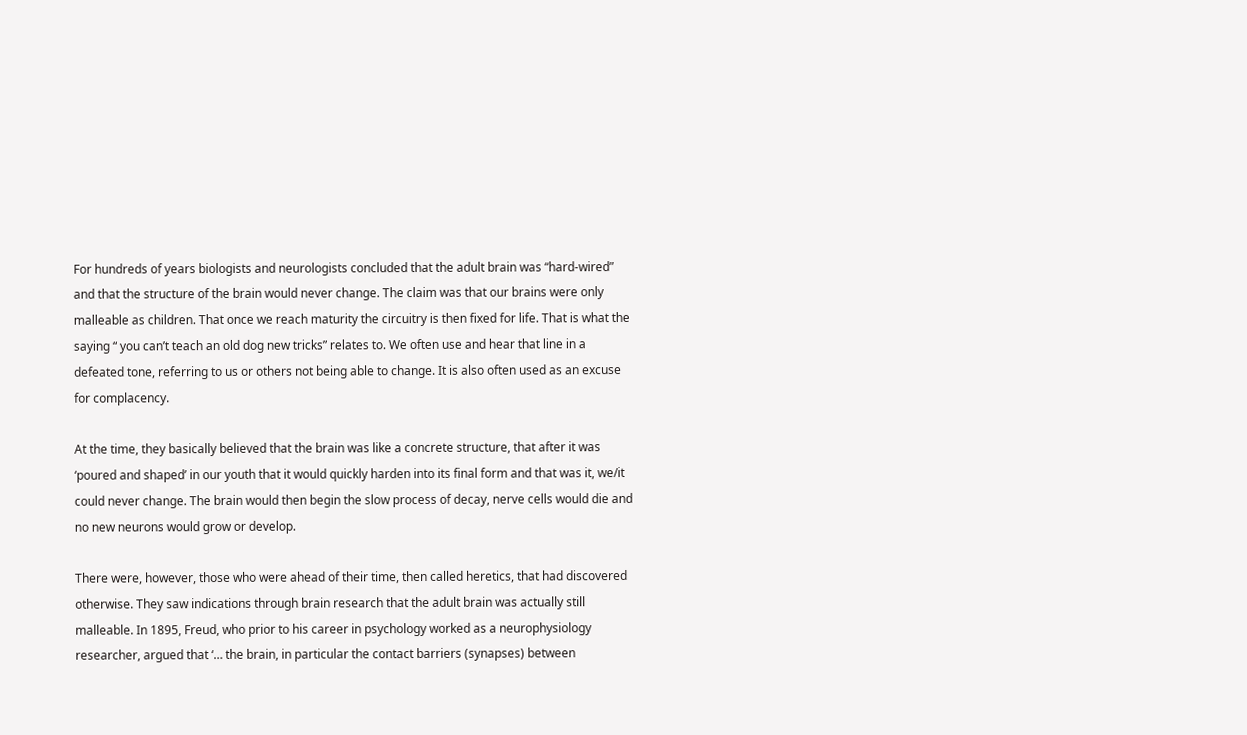For hundreds of years biologists and neurologists concluded that the adult brain was “hard-wired” and that the structure of the brain would never change. The claim was that our brains were only malleable as children. That once we reach maturity the circuitry is then fixed for life. That is what the saying “ you can’t teach an old dog new tricks” relates to. We often use and hear that line in a defeated tone, referring to us or others not being able to change. It is also often used as an excuse for complacency.

At the time, they basically believed that the brain was like a concrete structure, that after it was ‘poured and shaped’ in our youth that it would quickly harden into its final form and that was it, we/it could never change. The brain would then begin the slow process of decay, nerve cells would die and no new neurons would grow or develop.

There were, however, those who were ahead of their time, then called heretics, that had discovered otherwise. They saw indications through brain research that the adult brain was actually still malleable. In 1895, Freud, who prior to his career in psychology worked as a neurophysiology researcher, argued that ‘… the brain, in particular the contact barriers (synapses) between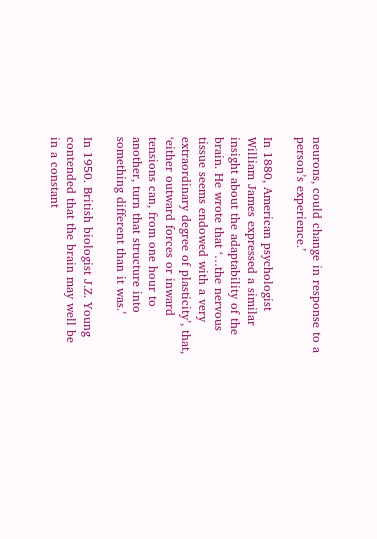neurons, could change in response to a person’s experience.’

In 1880, American psychologist William James expressed a similar insight about the adaptability of the brain. He wrote that ‘…the nervous tissue seems endowed with a very extraordinary degree of plasticity’, that, ‘either outward forces or inward tensions can, from one hour to another, turn that structure into something different than it was.’

In 1950. British biologist J.Z. Young contended that the brain may well be in a constant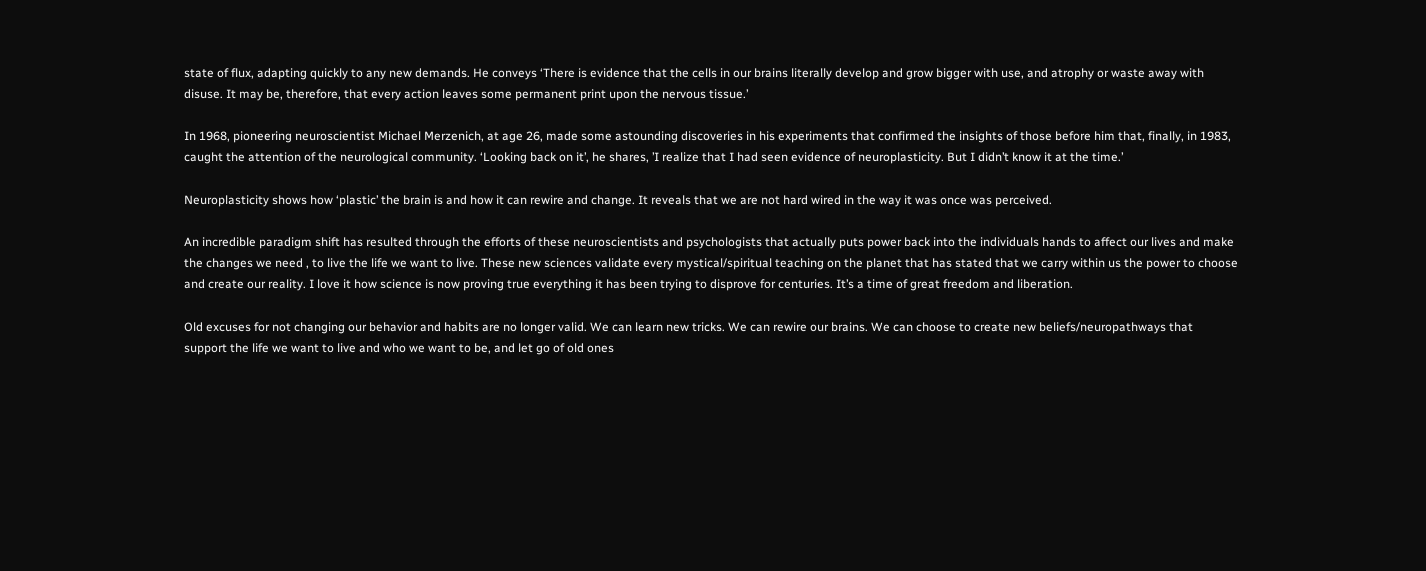state of flux, adapting quickly to any new demands. He conveys ‘There is evidence that the cells in our brains literally develop and grow bigger with use, and atrophy or waste away with disuse. It may be, therefore, that every action leaves some permanent print upon the nervous tissue.’

In 1968, pioneering neuroscientist Michael Merzenich, at age 26, made some astounding discoveries in his experiments that confirmed the insights of those before him that, finally, in 1983, caught the attention of the neurological community. ‘Looking back on it’, he shares, ’I realize that I had seen evidence of neuroplasticity. But I didn’t know it at the time.’

Neuroplasticity shows how ‘plastic’ the brain is and how it can rewire and change. It reveals that we are not hard wired in the way it was once was perceived.

An incredible paradigm shift has resulted through the efforts of these neuroscientists and psychologists that actually puts power back into the individuals hands to affect our lives and make the changes we need , to live the life we want to live. These new sciences validate every mystical/spiritual teaching on the planet that has stated that we carry within us the power to choose and create our reality. I love it how science is now proving true everything it has been trying to disprove for centuries. It’s a time of great freedom and liberation.

Old excuses for not changing our behavior and habits are no longer valid. We can learn new tricks. We can rewire our brains. We can choose to create new beliefs/neuropathways that support the life we want to live and who we want to be, and let go of old ones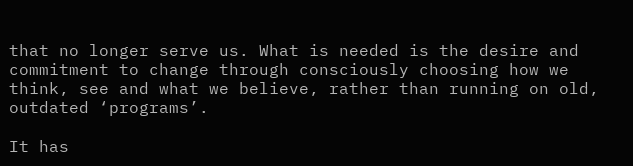that no longer serve us. What is needed is the desire and commitment to change through consciously choosing how we think, see and what we believe, rather than running on old, outdated ‘programs’.

It has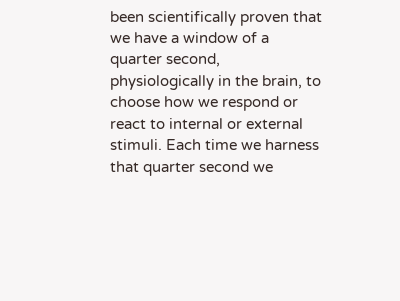been scientifically proven that we have a window of a quarter second, physiologically in the brain, to choose how we respond or react to internal or external stimuli. Each time we harness that quarter second we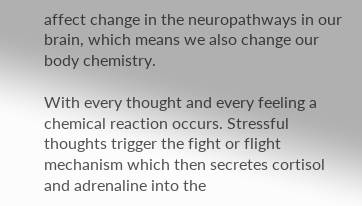affect change in the neuropathways in our brain, which means we also change our body chemistry.

With every thought and every feeling a chemical reaction occurs. Stressful thoughts trigger the fight or flight mechanism which then secretes cortisol and adrenaline into the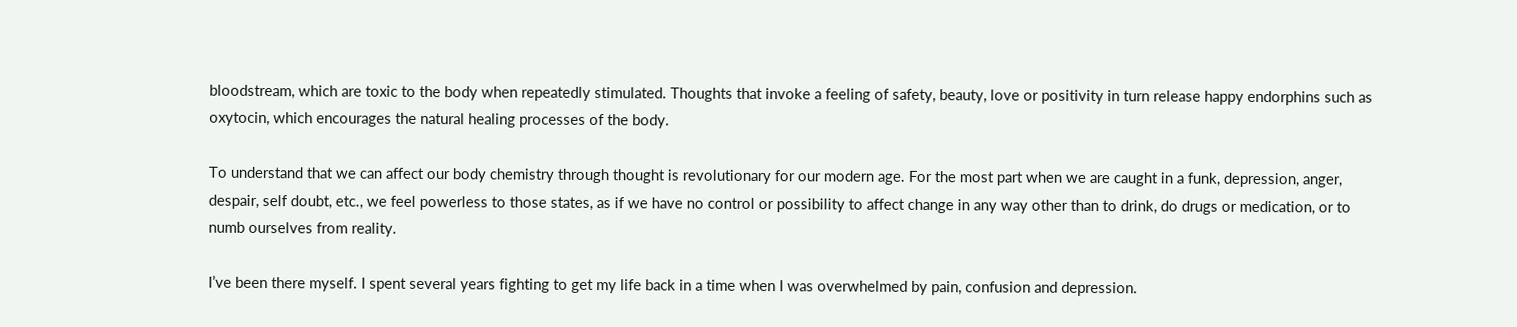bloodstream, which are toxic to the body when repeatedly stimulated. Thoughts that invoke a feeling of safety, beauty, love or positivity in turn release happy endorphins such as oxytocin, which encourages the natural healing processes of the body.

To understand that we can affect our body chemistry through thought is revolutionary for our modern age. For the most part when we are caught in a funk, depression, anger, despair, self doubt, etc., we feel powerless to those states, as if we have no control or possibility to affect change in any way other than to drink, do drugs or medication, or to numb ourselves from reality.

I’ve been there myself. I spent several years fighting to get my life back in a time when I was overwhelmed by pain, confusion and depression.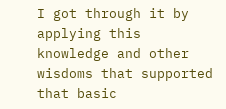I got through it by applying this knowledge and other wisdoms that supported that basic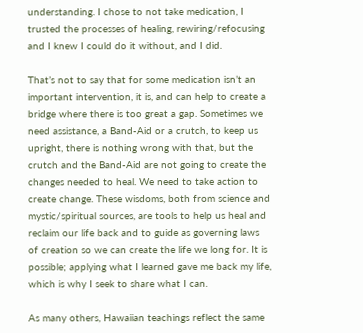understanding. I chose to not take medication, I trusted the processes of healing, rewiring/refocusing and I knew I could do it without, and I did.

That’s not to say that for some medication isn’t an important intervention, it is, and can help to create a bridge where there is too great a gap. Sometimes we need assistance, a Band-Aid or a crutch, to keep us upright, there is nothing wrong with that, but the crutch and the Band-Aid are not going to create the changes needed to heal. We need to take action to create change. These wisdoms, both from science and mystic/spiritual sources, are tools to help us heal and reclaim our life back and to guide as governing laws of creation so we can create the life we long for. It is possible; applying what I learned gave me back my life, which is why I seek to share what I can.

As many others, Hawaiian teachings reflect the same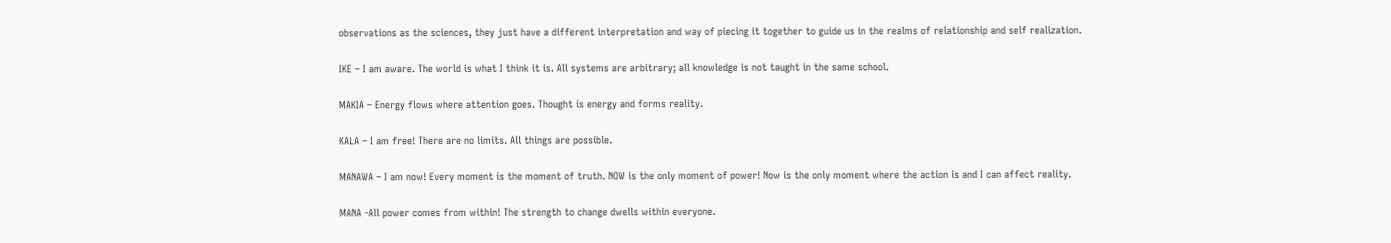observations as the sciences, they just have a different interpretation and way of piecing it together to guide us in the realms of relationship and self realization.

IKE – I am aware. The world is what I think it is. All systems are arbitrary; all knowledge is not taught in the same school.

MAKIA – Energy flows where attention goes. Thought is energy and forms reality.

KALA – I am free! There are no limits. All things are possible.

MANAWA – I am now! Every moment is the moment of truth. NOW is the only moment of power! Now is the only moment where the action is and I can affect reality.

MANA -All power comes from within! The strength to change dwells within everyone.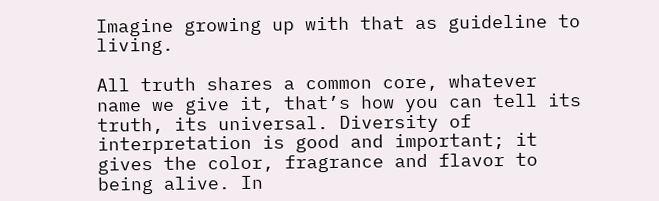Imagine growing up with that as guideline to living.

All truth shares a common core, whatever name we give it, that’s how you can tell its truth, its universal. Diversity of interpretation is good and important; it gives the color, fragrance and flavor to being alive. In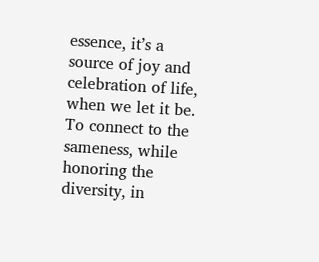essence, it’s a source of joy and celebration of life, when we let it be. To connect to the sameness, while honoring the diversity, in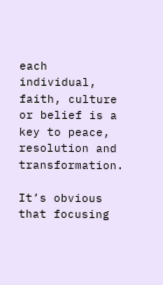each individual, faith, culture or belief is a key to peace, resolution and transformation.

It’s obvious that focusing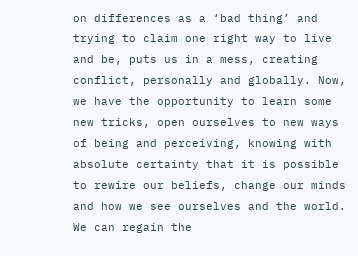on differences as a ‘bad thing’ and trying to claim one right way to live and be, puts us in a mess, creating conflict, personally and globally. Now, we have the opportunity to learn some new tricks, open ourselves to new ways of being and perceiving, knowing with absolute certainty that it is possible to rewire our beliefs, change our minds and how we see ourselves and the world. We can regain the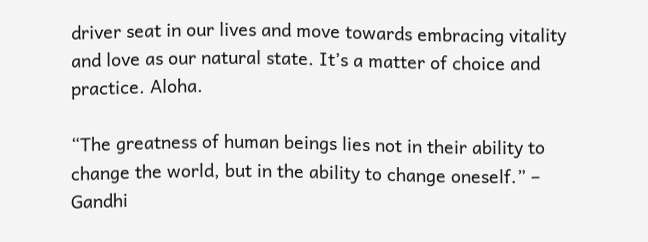driver seat in our lives and move towards embracing vitality and love as our natural state. It’s a matter of choice and practice. Aloha.

“The greatness of human beings lies not in their ability to change the world, but in the ability to change oneself.” – Gandhi